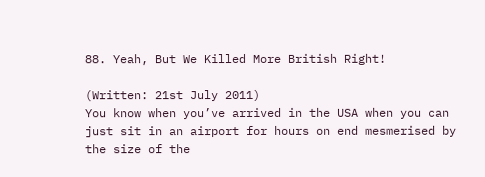88. Yeah, But We Killed More British Right!

(Written: 21st July 2011)
You know when you’ve arrived in the USA when you can just sit in an airport for hours on end mesmerised by the size of the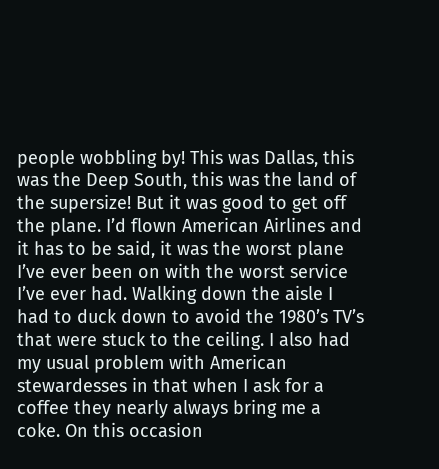people wobbling by! This was Dallas, this was the Deep South, this was the land of the supersize! But it was good to get off the plane. I’d flown American Airlines and it has to be said, it was the worst plane I’ve ever been on with the worst service I’ve ever had. Walking down the aisle I had to duck down to avoid the 1980’s TV’s that were stuck to the ceiling. I also had my usual problem with American stewardesses in that when I ask for a coffee they nearly always bring me a coke. On this occasion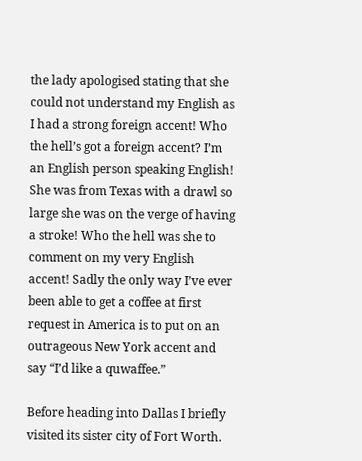the lady apologised stating that she could not understand my English as I had a strong foreign accent! Who the hell’s got a foreign accent? I’m an English person speaking English! She was from Texas with a drawl so large she was on the verge of having a stroke! Who the hell was she to comment on my very English accent! Sadly the only way I’ve ever been able to get a coffee at first request in America is to put on an outrageous New York accent and say “I’d like a quwaffee.”

Before heading into Dallas I briefly visited its sister city of Fort Worth.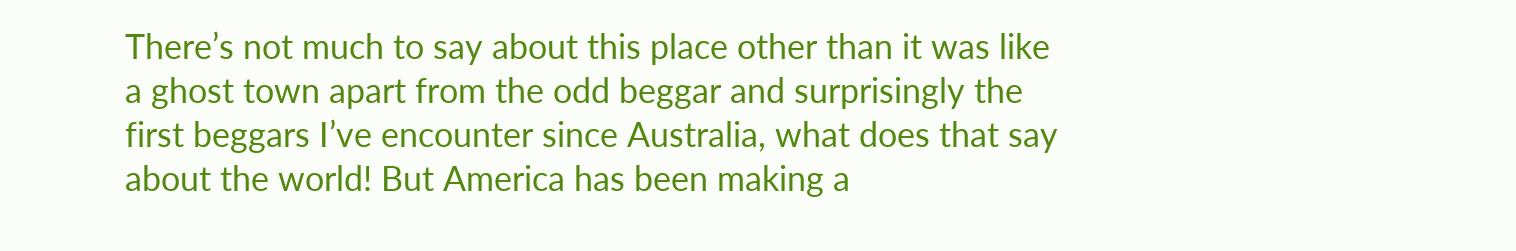There’s not much to say about this place other than it was like a ghost town apart from the odd beggar and surprisingly the first beggars I’ve encounter since Australia, what does that say about the world! But America has been making a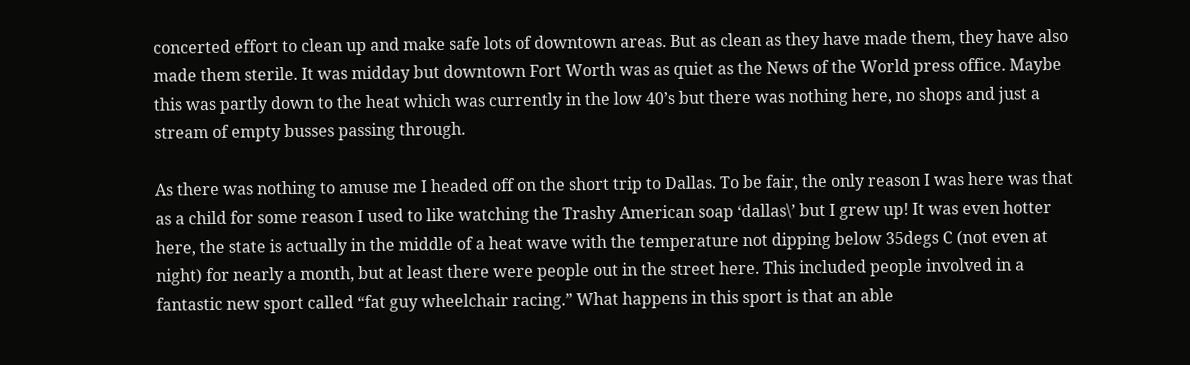concerted effort to clean up and make safe lots of downtown areas. But as clean as they have made them, they have also made them sterile. It was midday but downtown Fort Worth was as quiet as the News of the World press office. Maybe this was partly down to the heat which was currently in the low 40’s but there was nothing here, no shops and just a stream of empty busses passing through.

As there was nothing to amuse me I headed off on the short trip to Dallas. To be fair, the only reason I was here was that as a child for some reason I used to like watching the Trashy American soap ‘dallas\’ but I grew up! It was even hotter here, the state is actually in the middle of a heat wave with the temperature not dipping below 35degs C (not even at night) for nearly a month, but at least there were people out in the street here. This included people involved in a fantastic new sport called “fat guy wheelchair racing.” What happens in this sport is that an able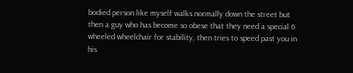bodied person like myself walks normally down the street but then a guy who has become so obese that they need a special 6 wheeled wheelchair for stability, then tries to speed past you in his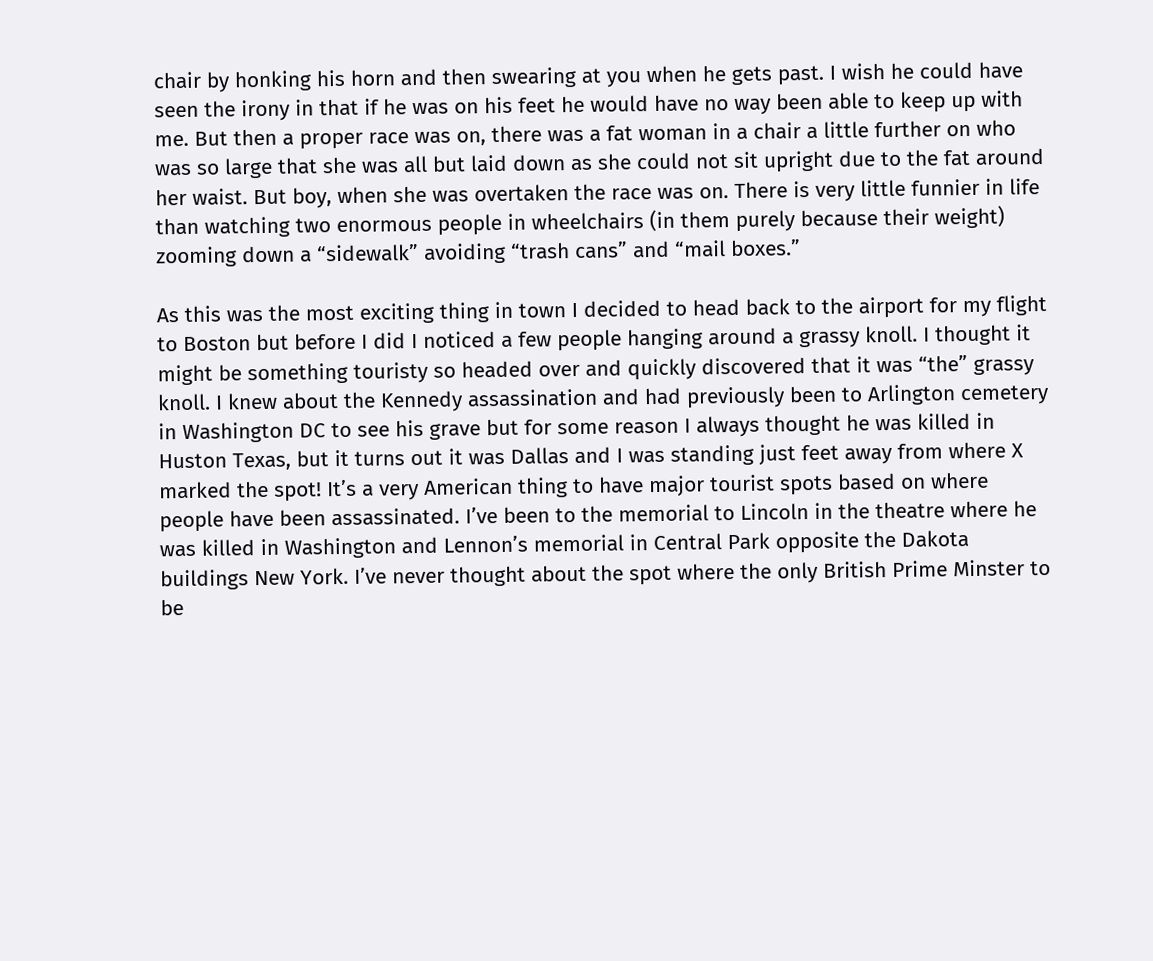chair by honking his horn and then swearing at you when he gets past. I wish he could have seen the irony in that if he was on his feet he would have no way been able to keep up with me. But then a proper race was on, there was a fat woman in a chair a little further on who was so large that she was all but laid down as she could not sit upright due to the fat around her waist. But boy, when she was overtaken the race was on. There is very little funnier in life than watching two enormous people in wheelchairs (in them purely because their weight) zooming down a “sidewalk” avoiding “trash cans” and “mail boxes.”

As this was the most exciting thing in town I decided to head back to the airport for my flight to Boston but before I did I noticed a few people hanging around a grassy knoll. I thought it might be something touristy so headed over and quickly discovered that it was “the” grassy knoll. I knew about the Kennedy assassination and had previously been to Arlington cemetery in Washington DC to see his grave but for some reason I always thought he was killed in Huston Texas, but it turns out it was Dallas and I was standing just feet away from where X marked the spot! It’s a very American thing to have major tourist spots based on where people have been assassinated. I’ve been to the memorial to Lincoln in the theatre where he was killed in Washington and Lennon’s memorial in Central Park opposite the Dakota buildings New York. I’ve never thought about the spot where the only British Prime Minster to be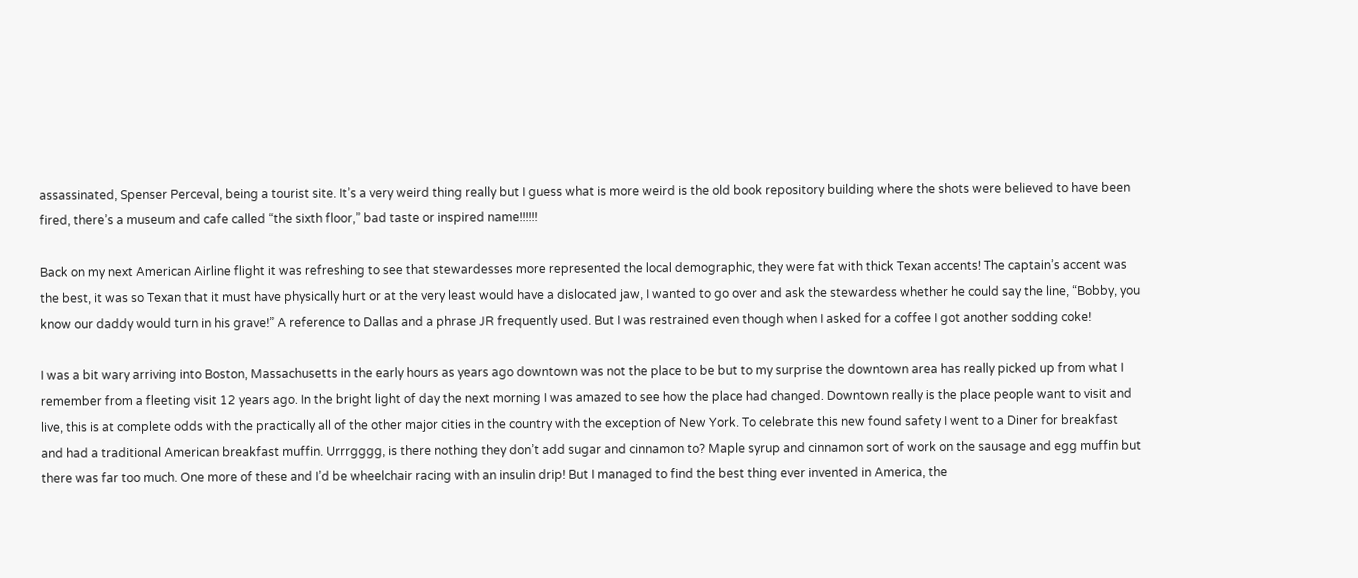assassinated, Spenser Perceval, being a tourist site. It’s a very weird thing really but I guess what is more weird is the old book repository building where the shots were believed to have been fired, there’s a museum and cafe called “the sixth floor,” bad taste or inspired name!!!!!!

Back on my next American Airline flight it was refreshing to see that stewardesses more represented the local demographic, they were fat with thick Texan accents! The captain’s accent was the best, it was so Texan that it must have physically hurt or at the very least would have a dislocated jaw, I wanted to go over and ask the stewardess whether he could say the line, “Bobby, you know our daddy would turn in his grave!” A reference to Dallas and a phrase JR frequently used. But I was restrained even though when I asked for a coffee I got another sodding coke!

I was a bit wary arriving into Boston, Massachusetts in the early hours as years ago downtown was not the place to be but to my surprise the downtown area has really picked up from what I remember from a fleeting visit 12 years ago. In the bright light of day the next morning I was amazed to see how the place had changed. Downtown really is the place people want to visit and live, this is at complete odds with the practically all of the other major cities in the country with the exception of New York. To celebrate this new found safety I went to a Diner for breakfast and had a traditional American breakfast muffin. Urrrgggg, is there nothing they don’t add sugar and cinnamon to? Maple syrup and cinnamon sort of work on the sausage and egg muffin but there was far too much. One more of these and I’d be wheelchair racing with an insulin drip! But I managed to find the best thing ever invented in America, the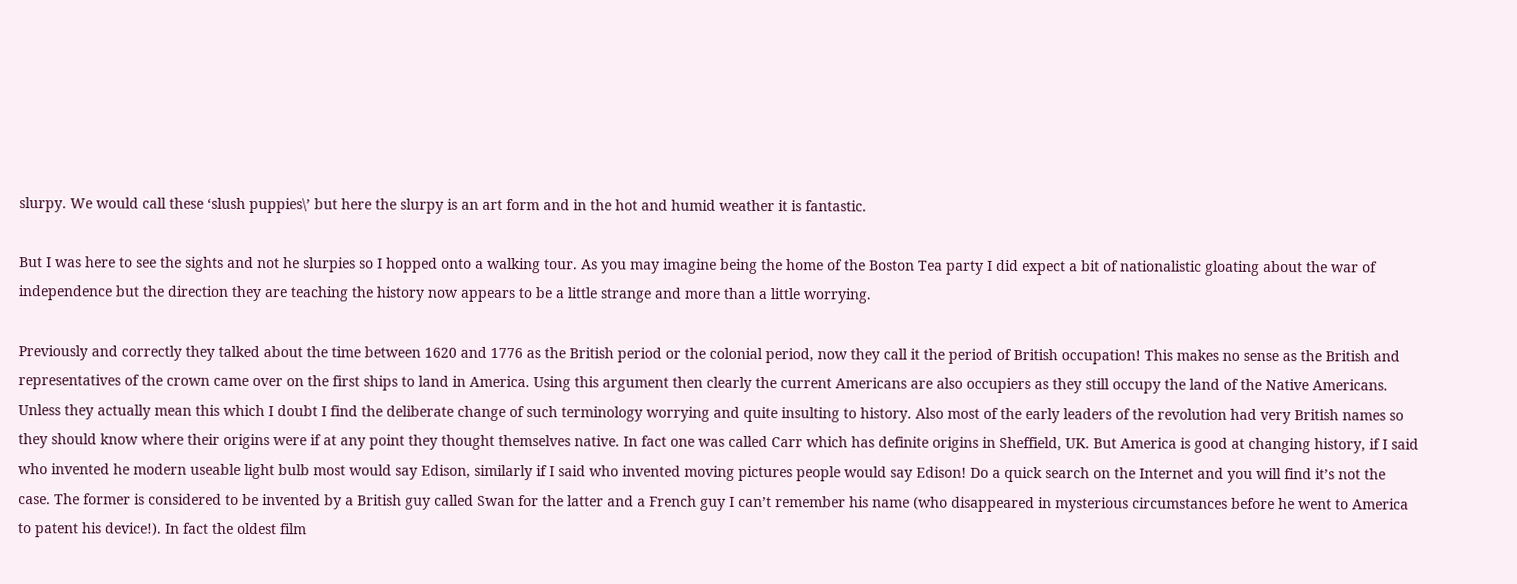slurpy. We would call these ‘slush puppies\’ but here the slurpy is an art form and in the hot and humid weather it is fantastic.

But I was here to see the sights and not he slurpies so I hopped onto a walking tour. As you may imagine being the home of the Boston Tea party I did expect a bit of nationalistic gloating about the war of independence but the direction they are teaching the history now appears to be a little strange and more than a little worrying.

Previously and correctly they talked about the time between 1620 and 1776 as the British period or the colonial period, now they call it the period of British occupation! This makes no sense as the British and representatives of the crown came over on the first ships to land in America. Using this argument then clearly the current Americans are also occupiers as they still occupy the land of the Native Americans. Unless they actually mean this which I doubt I find the deliberate change of such terminology worrying and quite insulting to history. Also most of the early leaders of the revolution had very British names so they should know where their origins were if at any point they thought themselves native. In fact one was called Carr which has definite origins in Sheffield, UK. But America is good at changing history, if I said who invented he modern useable light bulb most would say Edison, similarly if I said who invented moving pictures people would say Edison! Do a quick search on the Internet and you will find it’s not the case. The former is considered to be invented by a British guy called Swan for the latter and a French guy I can’t remember his name (who disappeared in mysterious circumstances before he went to America to patent his device!). In fact the oldest film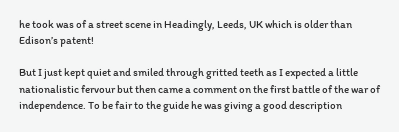he took was of a street scene in Headingly, Leeds, UK which is older than Edison’s patent!

But I just kept quiet and smiled through gritted teeth as I expected a little nationalistic fervour but then came a comment on the first battle of the war of independence. To be fair to the guide he was giving a good description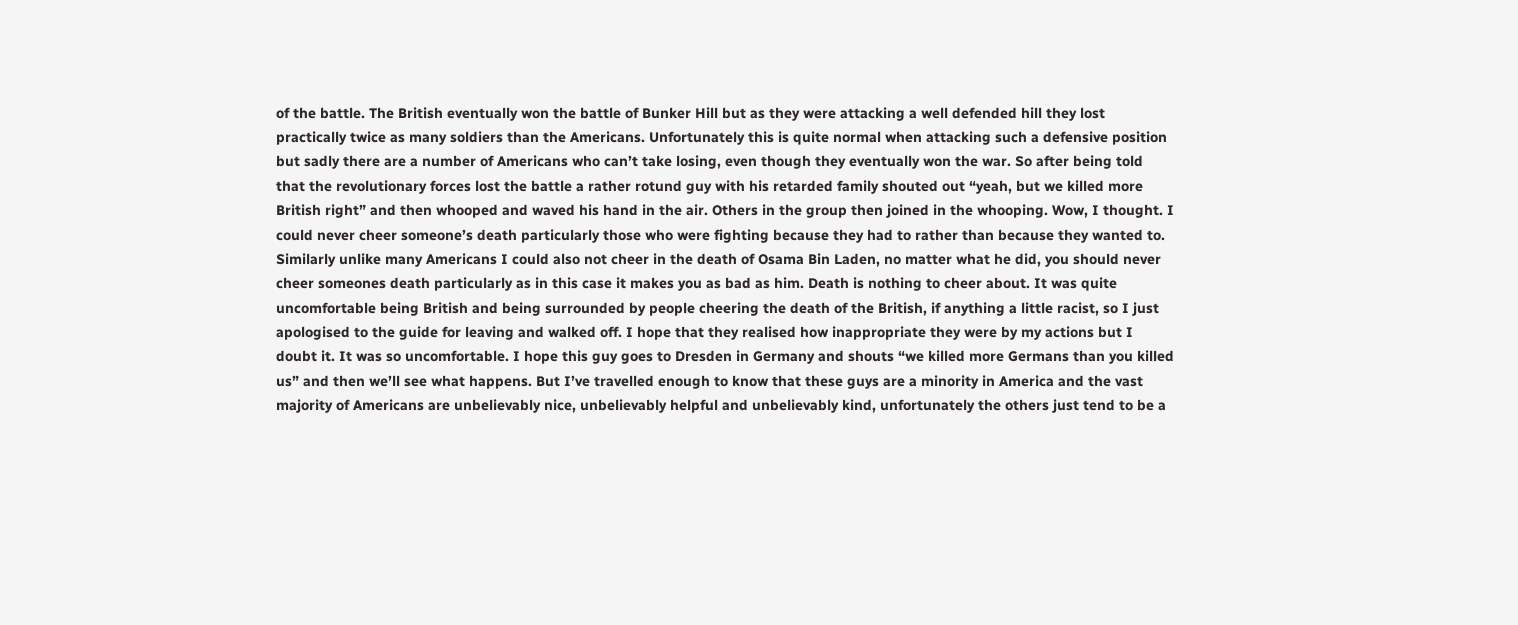of the battle. The British eventually won the battle of Bunker Hill but as they were attacking a well defended hill they lost practically twice as many soldiers than the Americans. Unfortunately this is quite normal when attacking such a defensive position but sadly there are a number of Americans who can’t take losing, even though they eventually won the war. So after being told that the revolutionary forces lost the battle a rather rotund guy with his retarded family shouted out “yeah, but we killed more British right” and then whooped and waved his hand in the air. Others in the group then joined in the whooping. Wow, I thought. I could never cheer someone’s death particularly those who were fighting because they had to rather than because they wanted to. Similarly unlike many Americans I could also not cheer in the death of Osama Bin Laden, no matter what he did, you should never cheer someones death particularly as in this case it makes you as bad as him. Death is nothing to cheer about. It was quite uncomfortable being British and being surrounded by people cheering the death of the British, if anything a little racist, so I just apologised to the guide for leaving and walked off. I hope that they realised how inappropriate they were by my actions but I doubt it. It was so uncomfortable. I hope this guy goes to Dresden in Germany and shouts “we killed more Germans than you killed us” and then we’ll see what happens. But I’ve travelled enough to know that these guys are a minority in America and the vast majority of Americans are unbelievably nice, unbelievably helpful and unbelievably kind, unfortunately the others just tend to be a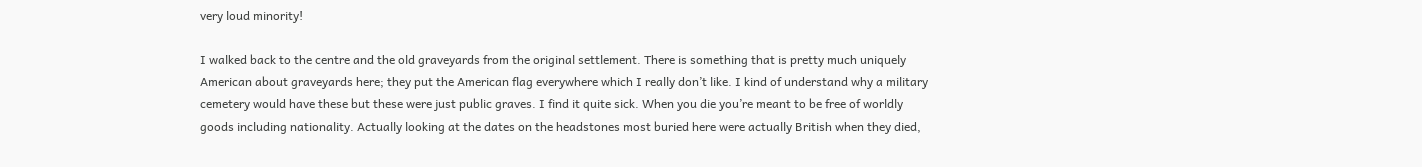very loud minority!

I walked back to the centre and the old graveyards from the original settlement. There is something that is pretty much uniquely American about graveyards here; they put the American flag everywhere which I really don’t like. I kind of understand why a military cemetery would have these but these were just public graves. I find it quite sick. When you die you’re meant to be free of worldly goods including nationality. Actually looking at the dates on the headstones most buried here were actually British when they died,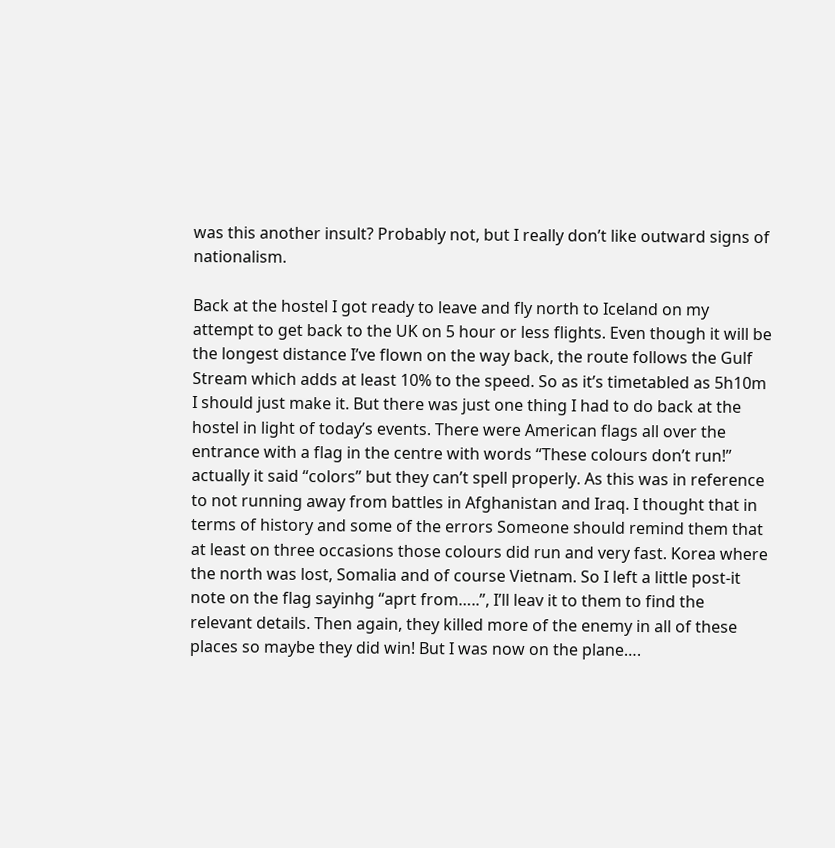was this another insult? Probably not, but I really don’t like outward signs of nationalism.

Back at the hostel I got ready to leave and fly north to Iceland on my attempt to get back to the UK on 5 hour or less flights. Even though it will be the longest distance I’ve flown on the way back, the route follows the Gulf Stream which adds at least 10% to the speed. So as it’s timetabled as 5h10m I should just make it. But there was just one thing I had to do back at the hostel in light of today’s events. There were American flags all over the entrance with a flag in the centre with words “These colours don’t run!” actually it said “colors” but they can’t spell properly. As this was in reference to not running away from battles in Afghanistan and Iraq. I thought that in terms of history and some of the errors Someone should remind them that at least on three occasions those colours did run and very fast. Korea where the north was lost, Somalia and of course Vietnam. So I left a little post-it note on the flag sayinhg “aprt from…..”, I’ll leav it to them to find the relevant details. Then again, they killed more of the enemy in all of these places so maybe they did win! But I was now on the plane….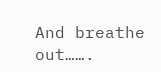And breathe out…….